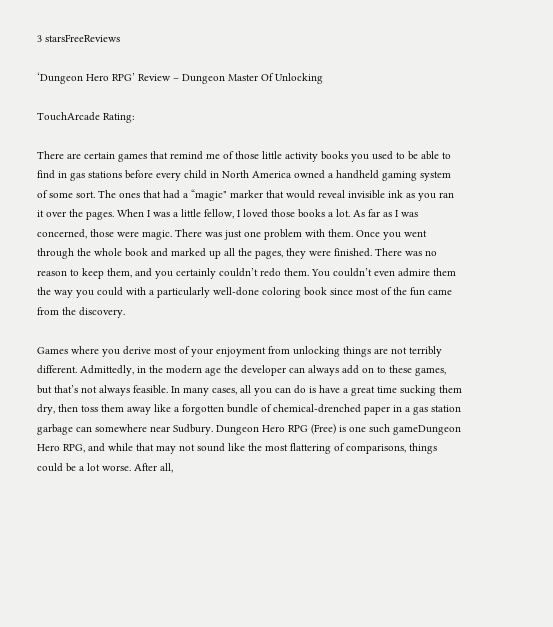3 starsFreeReviews

‘Dungeon Hero RPG’ Review – Dungeon Master Of Unlocking

TouchArcade Rating:

There are certain games that remind me of those little activity books you used to be able to find in gas stations before every child in North America owned a handheld gaming system of some sort. The ones that had a “magic" marker that would reveal invisible ink as you ran it over the pages. When I was a little fellow, I loved those books a lot. As far as I was concerned, those were magic. There was just one problem with them. Once you went through the whole book and marked up all the pages, they were finished. There was no reason to keep them, and you certainly couldn’t redo them. You couldn’t even admire them the way you could with a particularly well-done coloring book since most of the fun came from the discovery.

Games where you derive most of your enjoyment from unlocking things are not terribly different. Admittedly, in the modern age the developer can always add on to these games, but that’s not always feasible. In many cases, all you can do is have a great time sucking them dry, then toss them away like a forgotten bundle of chemical-drenched paper in a gas station garbage can somewhere near Sudbury. Dungeon Hero RPG (Free) is one such gameDungeon Hero RPG, and while that may not sound like the most flattering of comparisons, things could be a lot worse. After all,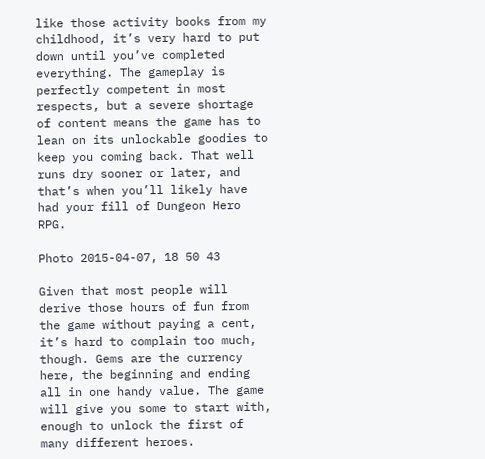like those activity books from my childhood, it’s very hard to put down until you’ve completed everything. The gameplay is perfectly competent in most respects, but a severe shortage of content means the game has to lean on its unlockable goodies to keep you coming back. That well runs dry sooner or later, and that’s when you’ll likely have had your fill of Dungeon Hero RPG.

Photo 2015-04-07, 18 50 43

Given that most people will derive those hours of fun from the game without paying a cent, it’s hard to complain too much, though. Gems are the currency here, the beginning and ending all in one handy value. The game will give you some to start with, enough to unlock the first of many different heroes.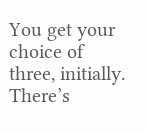You get your choice of three, initially. There’s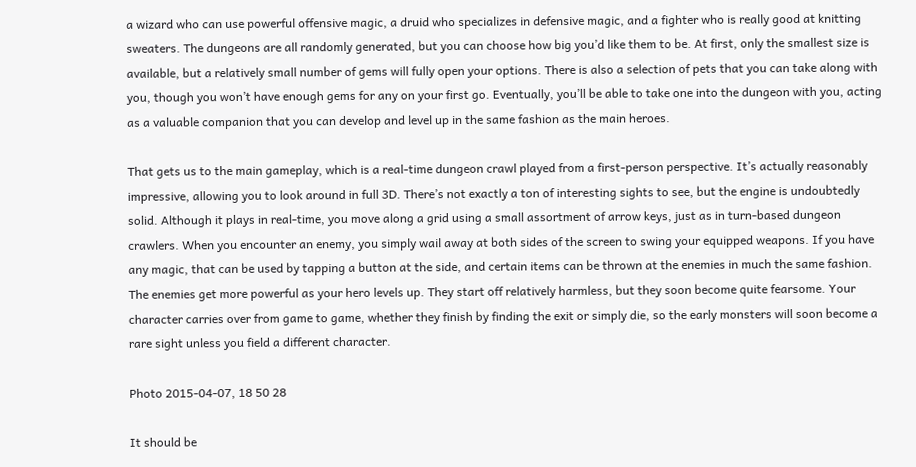a wizard who can use powerful offensive magic, a druid who specializes in defensive magic, and a fighter who is really good at knitting sweaters. The dungeons are all randomly generated, but you can choose how big you’d like them to be. At first, only the smallest size is available, but a relatively small number of gems will fully open your options. There is also a selection of pets that you can take along with you, though you won’t have enough gems for any on your first go. Eventually, you’ll be able to take one into the dungeon with you, acting as a valuable companion that you can develop and level up in the same fashion as the main heroes.

That gets us to the main gameplay, which is a real-time dungeon crawl played from a first-person perspective. It’s actually reasonably impressive, allowing you to look around in full 3D. There’s not exactly a ton of interesting sights to see, but the engine is undoubtedly solid. Although it plays in real-time, you move along a grid using a small assortment of arrow keys, just as in turn-based dungeon crawlers. When you encounter an enemy, you simply wail away at both sides of the screen to swing your equipped weapons. If you have any magic, that can be used by tapping a button at the side, and certain items can be thrown at the enemies in much the same fashion. The enemies get more powerful as your hero levels up. They start off relatively harmless, but they soon become quite fearsome. Your character carries over from game to game, whether they finish by finding the exit or simply die, so the early monsters will soon become a rare sight unless you field a different character.

Photo 2015-04-07, 18 50 28

It should be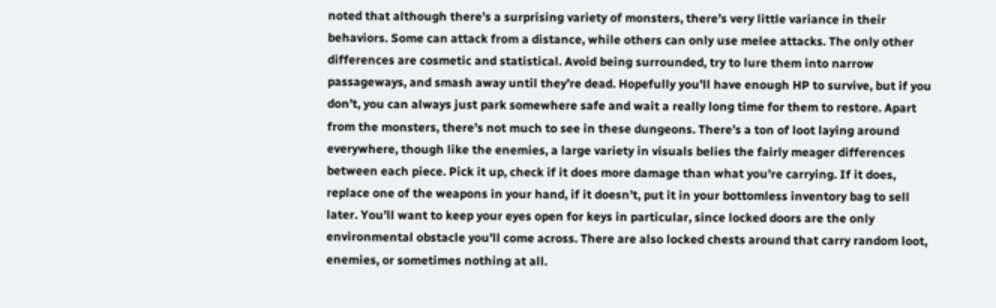noted that although there’s a surprising variety of monsters, there’s very little variance in their behaviors. Some can attack from a distance, while others can only use melee attacks. The only other differences are cosmetic and statistical. Avoid being surrounded, try to lure them into narrow passageways, and smash away until they’re dead. Hopefully you’ll have enough HP to survive, but if you don’t, you can always just park somewhere safe and wait a really long time for them to restore. Apart from the monsters, there’s not much to see in these dungeons. There’s a ton of loot laying around everywhere, though like the enemies, a large variety in visuals belies the fairly meager differences between each piece. Pick it up, check if it does more damage than what you’re carrying. If it does, replace one of the weapons in your hand, if it doesn’t, put it in your bottomless inventory bag to sell later. You’ll want to keep your eyes open for keys in particular, since locked doors are the only environmental obstacle you’ll come across. There are also locked chests around that carry random loot, enemies, or sometimes nothing at all.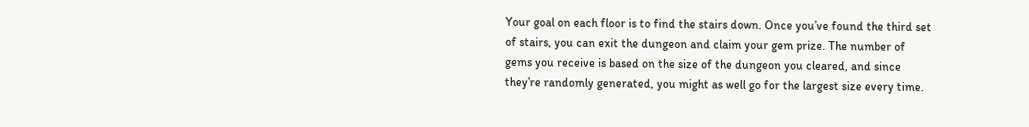Your goal on each floor is to find the stairs down. Once you’ve found the third set of stairs, you can exit the dungeon and claim your gem prize. The number of gems you receive is based on the size of the dungeon you cleared, and since they’re randomly generated, you might as well go for the largest size every time.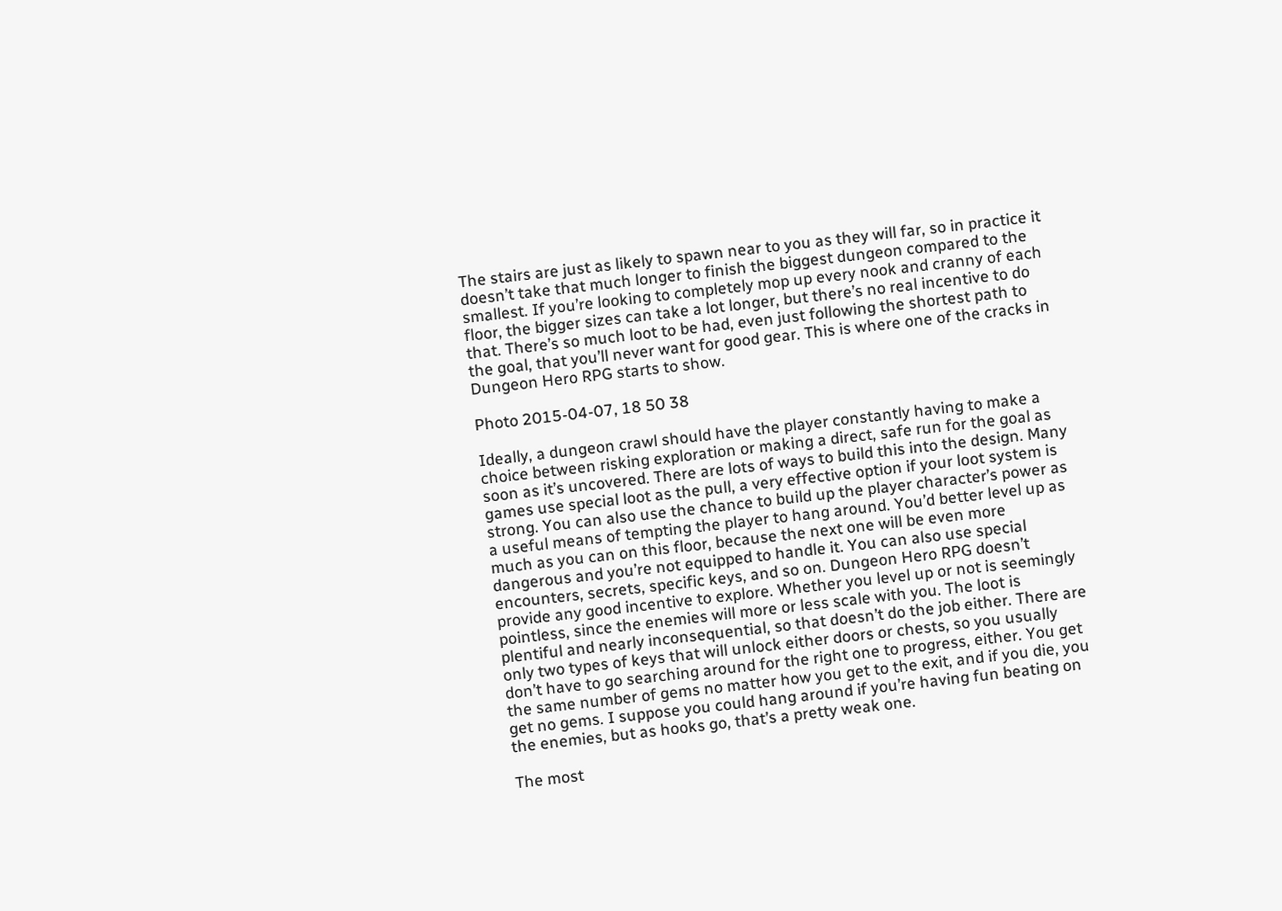The stairs are just as likely to spawn near to you as they will far, so in practice it doesn’t take that much longer to finish the biggest dungeon compared to the smallest. If you’re looking to completely mop up every nook and cranny of each floor, the bigger sizes can take a lot longer, but there’s no real incentive to do that. There’s so much loot to be had, even just following the shortest path to the goal, that you’ll never want for good gear. This is where one of the cracks in Dungeon Hero RPG starts to show.

Photo 2015-04-07, 18 50 38

Ideally, a dungeon crawl should have the player constantly having to make a choice between risking exploration or making a direct, safe run for the goal as soon as it’s uncovered. There are lots of ways to build this into the design. Many games use special loot as the pull, a very effective option if your loot system is strong. You can also use the chance to build up the player character’s power as a useful means of tempting the player to hang around. You’d better level up as much as you can on this floor, because the next one will be even more dangerous and you’re not equipped to handle it. You can also use special encounters, secrets, specific keys, and so on. Dungeon Hero RPG doesn’t provide any good incentive to explore. Whether you level up or not is seemingly pointless, since the enemies will more or less scale with you. The loot is plentiful and nearly inconsequential, so that doesn’t do the job either. There are only two types of keys that will unlock either doors or chests, so you usually don’t have to go searching around for the right one to progress, either. You get the same number of gems no matter how you get to the exit, and if you die, you get no gems. I suppose you could hang around if you’re having fun beating on the enemies, but as hooks go, that’s a pretty weak one.

The most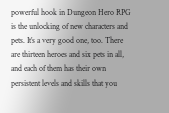powerful hook in Dungeon Hero RPG is the unlocking of new characters and pets. It’s a very good one, too. There are thirteen heroes and six pets in all, and each of them has their own persistent levels and skills that you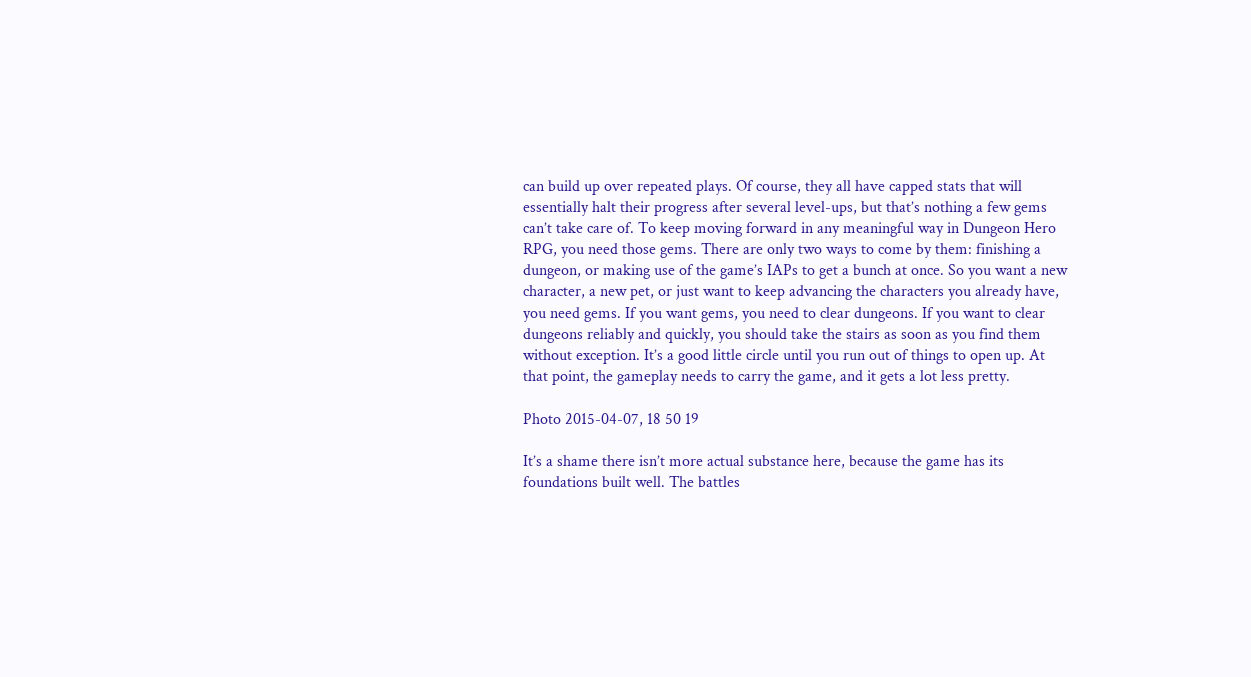can build up over repeated plays. Of course, they all have capped stats that will essentially halt their progress after several level-ups, but that’s nothing a few gems can’t take care of. To keep moving forward in any meaningful way in Dungeon Hero RPG, you need those gems. There are only two ways to come by them: finishing a dungeon, or making use of the game’s IAPs to get a bunch at once. So you want a new character, a new pet, or just want to keep advancing the characters you already have, you need gems. If you want gems, you need to clear dungeons. If you want to clear dungeons reliably and quickly, you should take the stairs as soon as you find them without exception. It’s a good little circle until you run out of things to open up. At that point, the gameplay needs to carry the game, and it gets a lot less pretty.

Photo 2015-04-07, 18 50 19

It’s a shame there isn’t more actual substance here, because the game has its foundations built well. The battles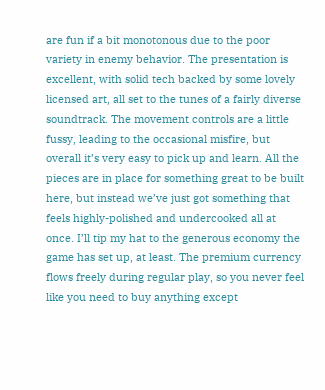are fun if a bit monotonous due to the poor variety in enemy behavior. The presentation is excellent, with solid tech backed by some lovely licensed art, all set to the tunes of a fairly diverse soundtrack. The movement controls are a little fussy, leading to the occasional misfire, but overall it’s very easy to pick up and learn. All the pieces are in place for something great to be built here, but instead we’ve just got something that feels highly-polished and undercooked all at once. I’ll tip my hat to the generous economy the game has set up, at least. The premium currency flows freely during regular play, so you never feel like you need to buy anything except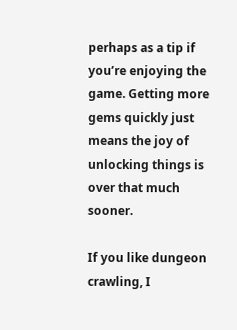perhaps as a tip if you’re enjoying the game. Getting more gems quickly just means the joy of unlocking things is over that much sooner.

If you like dungeon crawling, I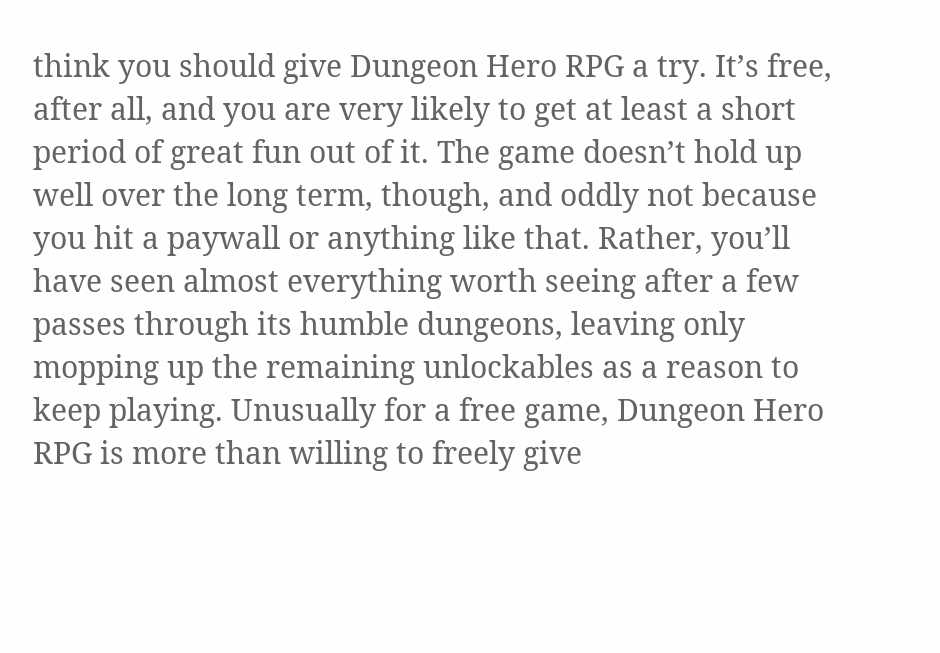think you should give Dungeon Hero RPG a try. It’s free, after all, and you are very likely to get at least a short period of great fun out of it. The game doesn’t hold up well over the long term, though, and oddly not because you hit a paywall or anything like that. Rather, you’ll have seen almost everything worth seeing after a few passes through its humble dungeons, leaving only mopping up the remaining unlockables as a reason to keep playing. Unusually for a free game, Dungeon Hero RPG is more than willing to freely give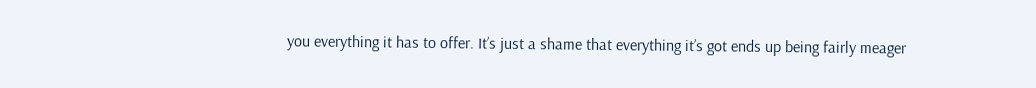you everything it has to offer. It’s just a shame that everything it’s got ends up being fairly meager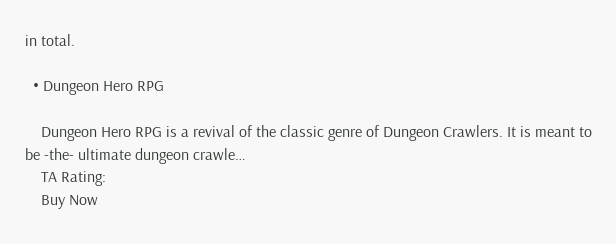in total.

  • Dungeon Hero RPG

    Dungeon Hero RPG is a revival of the classic genre of Dungeon Crawlers. It is meant to be -the- ultimate dungeon crawle…
    TA Rating:
    Buy Now